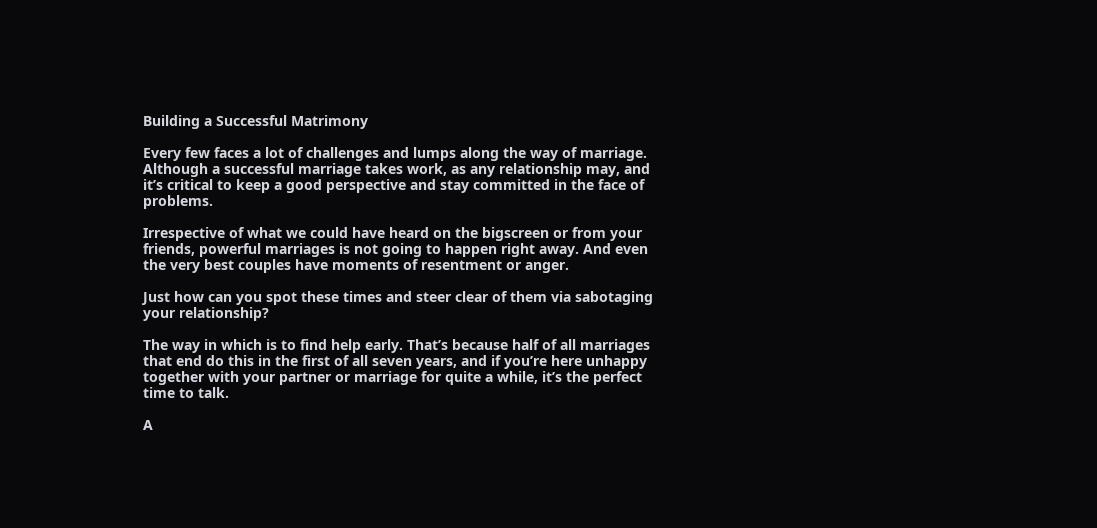Building a Successful Matrimony

Every few faces a lot of challenges and lumps along the way of marriage. Although a successful marriage takes work, as any relationship may, and it’s critical to keep a good perspective and stay committed in the face of problems.

Irrespective of what we could have heard on the bigscreen or from your friends, powerful marriages is not going to happen right away. And even the very best couples have moments of resentment or anger.

Just how can you spot these times and steer clear of them via sabotaging your relationship?

The way in which is to find help early. That’s because half of all marriages that end do this in the first of all seven years, and if you’re here unhappy together with your partner or marriage for quite a while, it’s the perfect time to talk.

A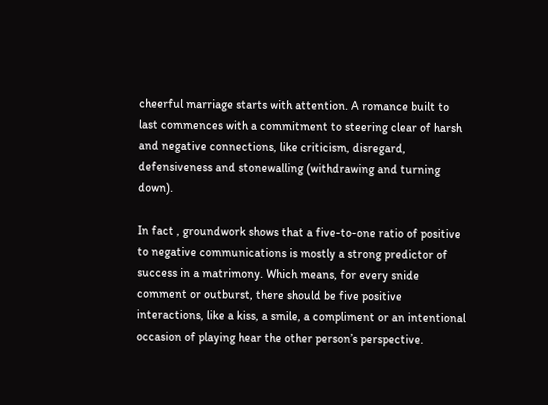cheerful marriage starts with attention. A romance built to last commences with a commitment to steering clear of harsh and negative connections, like criticism, disregard, defensiveness and stonewalling (withdrawing and turning down).

In fact , groundwork shows that a five-to-one ratio of positive to negative communications is mostly a strong predictor of success in a matrimony. Which means, for every snide comment or outburst, there should be five positive interactions, like a kiss, a smile, a compliment or an intentional occasion of playing hear the other person’s perspective.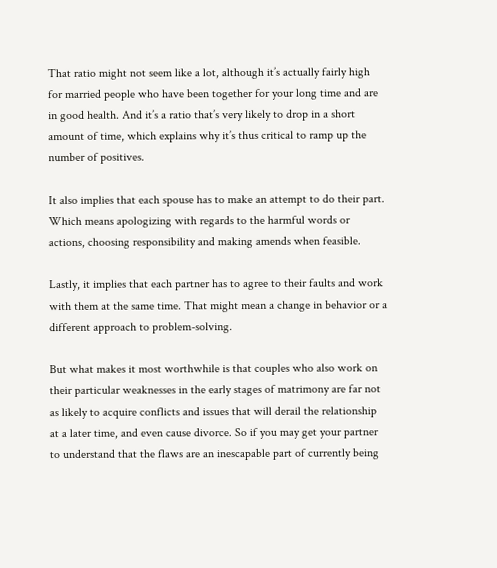That ratio might not seem like a lot, although it’s actually fairly high for married people who have been together for your long time and are in good health. And it’s a ratio that’s very likely to drop in a short amount of time, which explains why it’s thus critical to ramp up the number of positives.

It also implies that each spouse has to make an attempt to do their part. Which means apologizing with regards to the harmful words or actions, choosing responsibility and making amends when feasible.

Lastly, it implies that each partner has to agree to their faults and work with them at the same time. That might mean a change in behavior or a different approach to problem-solving.

But what makes it most worthwhile is that couples who also work on their particular weaknesses in the early stages of matrimony are far not as likely to acquire conflicts and issues that will derail the relationship at a later time, and even cause divorce. So if you may get your partner to understand that the flaws are an inescapable part of currently being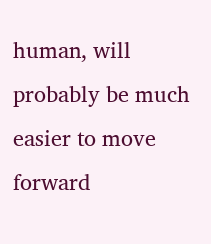human, will probably be much easier to move forward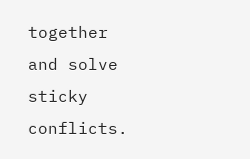together and solve sticky conflicts.